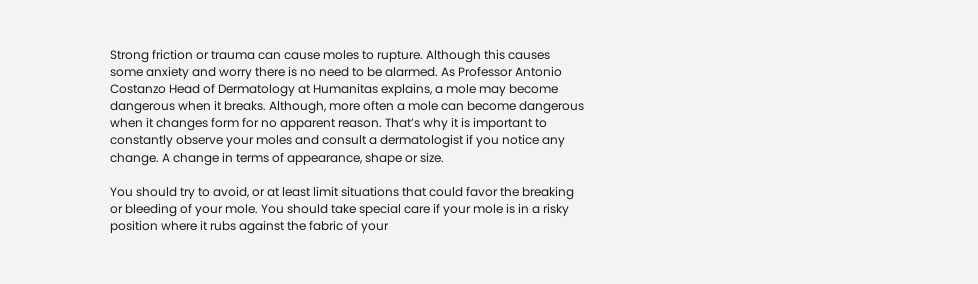Strong friction or trauma can cause moles to rupture. Although this causes some anxiety and worry there is no need to be alarmed. As Professor Antonio Costanzo Head of Dermatology at Humanitas explains, a mole may become dangerous when it breaks. Although, more often a mole can become dangerous when it changes form for no apparent reason. That’s why it is important to constantly observe your moles and consult a dermatologist if you notice any change. A change in terms of appearance, shape or size.

You should try to avoid, or at least limit situations that could favor the breaking or bleeding of your mole. You should take special care if your mole is in a risky position where it rubs against the fabric of your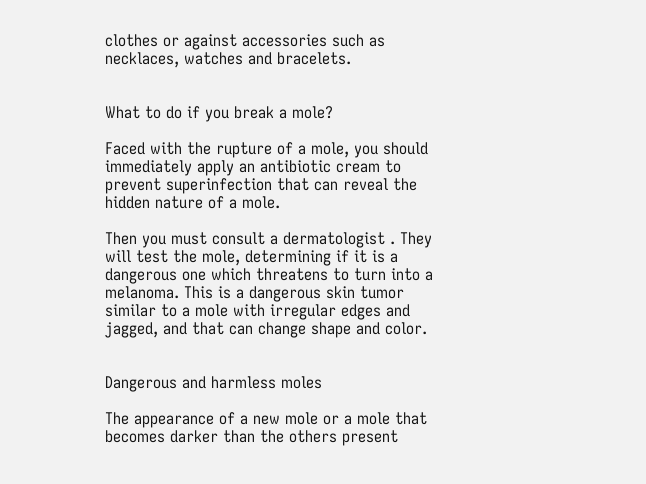clothes or against accessories such as necklaces, watches and bracelets.


What to do if you break a mole?

Faced with the rupture of a mole, you should immediately apply an antibiotic cream to prevent superinfection that can reveal the hidden nature of a mole.

Then you must consult a dermatologist . They will test the mole, determining if it is a dangerous one which threatens to turn into a melanoma. This is a dangerous skin tumor similar to a mole with irregular edges and jagged, and that can change shape and color.


Dangerous and harmless moles

The appearance of a new mole or a mole that becomes darker than the others present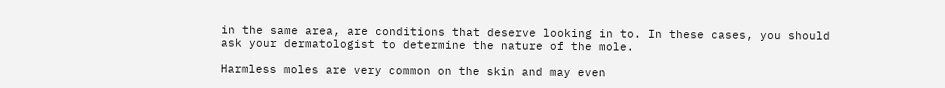in the same area, are conditions that deserve looking in to. In these cases, you should ask your dermatologist to determine the nature of the mole.

Harmless moles are very common on the skin and may even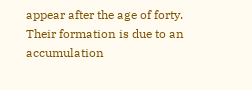appear after the age of forty. Their formation is due to an accumulation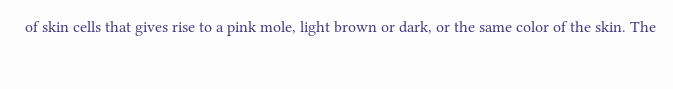of skin cells that gives rise to a pink mole, light brown or dark, or the same color of the skin. The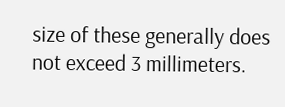size of these generally does not exceed 3 millimeters.